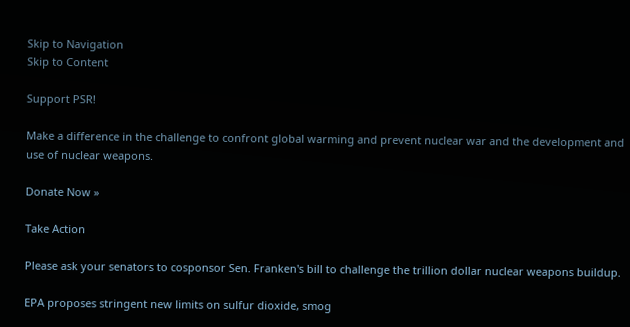Skip to Navigation
Skip to Content

Support PSR!

Make a difference in the challenge to confront global warming and prevent nuclear war and the development and use of nuclear weapons.

Donate Now »

Take Action

Please ask your senators to cosponsor Sen. Franken's bill to challenge the trillion dollar nuclear weapons buildup.

EPA proposes stringent new limits on sulfur dioxide, smog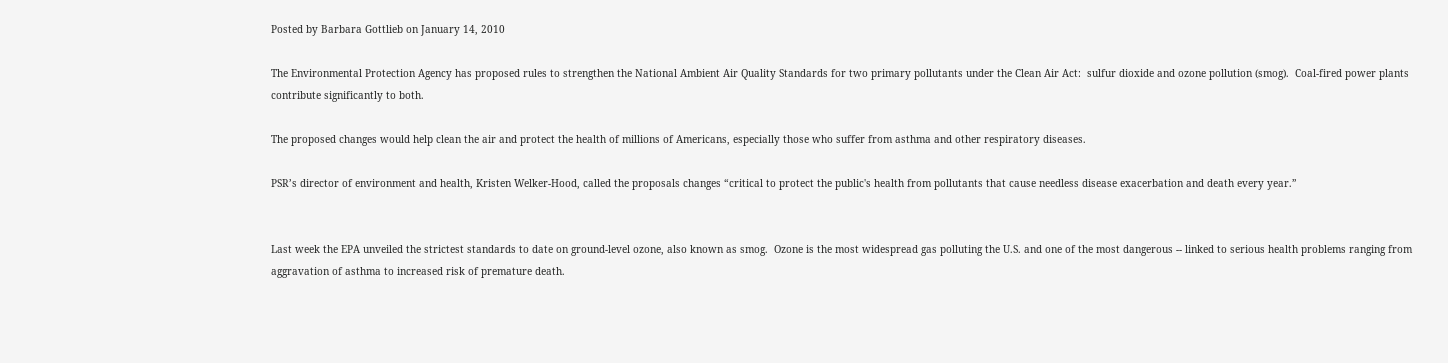Posted by Barbara Gottlieb on January 14, 2010

The Environmental Protection Agency has proposed rules to strengthen the National Ambient Air Quality Standards for two primary pollutants under the Clean Air Act:  sulfur dioxide and ozone pollution (smog).  Coal-fired power plants contribute significantly to both.

The proposed changes would help clean the air and protect the health of millions of Americans, especially those who suffer from asthma and other respiratory diseases.

PSR’s director of environment and health, Kristen Welker-Hood, called the proposals changes “critical to protect the public's health from pollutants that cause needless disease exacerbation and death every year.”


Last week the EPA unveiled the strictest standards to date on ground-level ozone, also known as smog.  Ozone is the most widespread gas polluting the U.S. and one of the most dangerous -- linked to serious health problems ranging from aggravation of asthma to increased risk of premature death.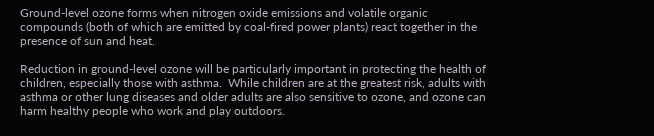Ground-level ozone forms when nitrogen oxide emissions and volatile organic compounds (both of which are emitted by coal-fired power plants) react together in the presence of sun and heat.

Reduction in ground-level ozone will be particularly important in protecting the health of children, especially those with asthma.  While children are at the greatest risk, adults with asthma or other lung diseases and older adults are also sensitive to ozone, and ozone can harm healthy people who work and play outdoors.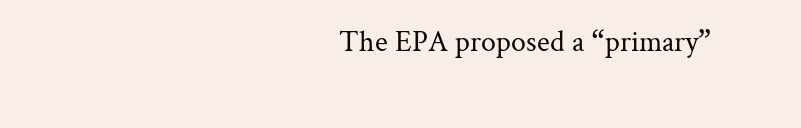The EPA proposed a “primary”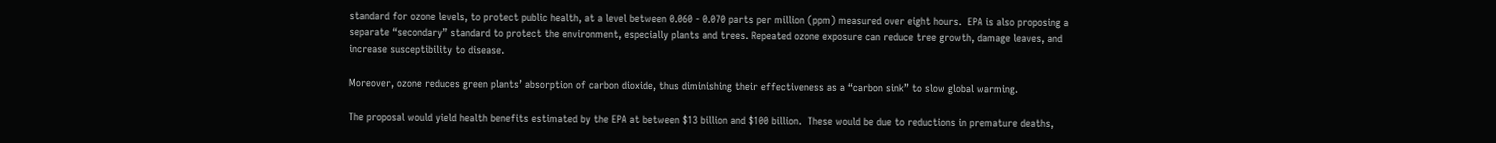standard for ozone levels, to protect public health, at a level between 0.060 - 0.070 parts per million (ppm) measured over eight hours.  EPA is also proposing a separate “secondary” standard to protect the environment, especially plants and trees. Repeated ozone exposure can reduce tree growth, damage leaves, and increase susceptibility to disease.

Moreover, ozone reduces green plants’ absorption of carbon dioxide, thus diminishing their effectiveness as a “carbon sink” to slow global warming.

The proposal would yield health benefits estimated by the EPA at between $13 billion and $100 billion.  These would be due to reductions in premature deaths,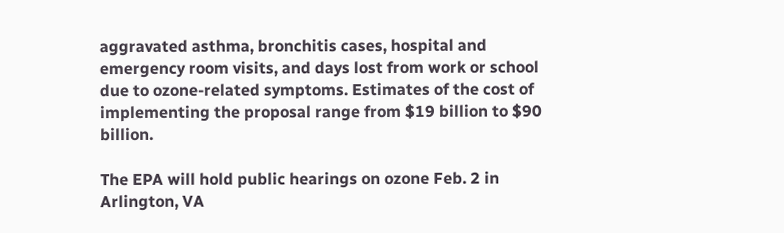aggravated asthma, bronchitis cases, hospital and emergency room visits, and days lost from work or school due to ozone-related symptoms. Estimates of the cost of implementing the proposal range from $19 billion to $90 billion.

The EPA will hold public hearings on ozone Feb. 2 in Arlington, VA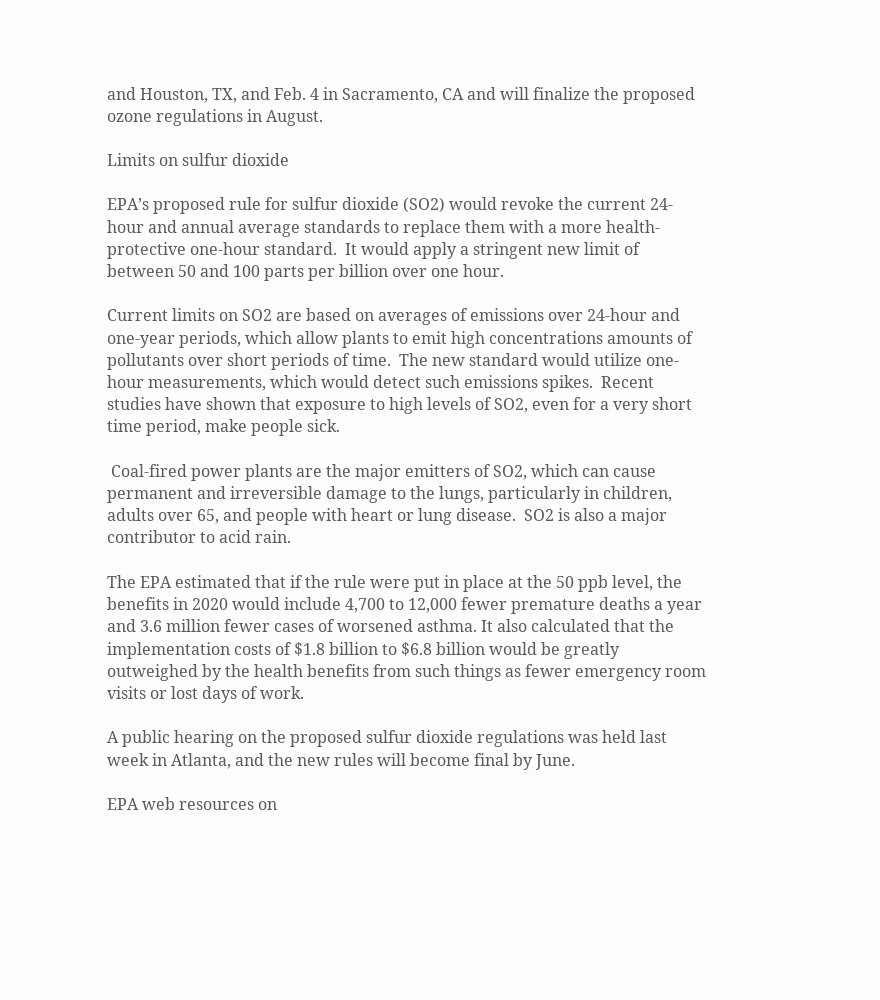and Houston, TX, and Feb. 4 in Sacramento, CA and will finalize the proposed ozone regulations in August.

Limits on sulfur dioxide

EPA’s proposed rule for sulfur dioxide (SO2) would revoke the current 24-hour and annual average standards to replace them with a more health-protective one-hour standard.  It would apply a stringent new limit of between 50 and 100 parts per billion over one hour.

Current limits on SO2 are based on averages of emissions over 24-hour and one-year periods, which allow plants to emit high concentrations amounts of pollutants over short periods of time.  The new standard would utilize one-hour measurements, which would detect such emissions spikes.  Recent studies have shown that exposure to high levels of SO2, even for a very short time period, make people sick.

 Coal-fired power plants are the major emitters of SO2, which can cause permanent and irreversible damage to the lungs, particularly in children, adults over 65, and people with heart or lung disease.  SO2 is also a major contributor to acid rain.

The EPA estimated that if the rule were put in place at the 50 ppb level, the benefits in 2020 would include 4,700 to 12,000 fewer premature deaths a year and 3.6 million fewer cases of worsened asthma. It also calculated that the implementation costs of $1.8 billion to $6.8 billion would be greatly outweighed by the health benefits from such things as fewer emergency room visits or lost days of work.

A public hearing on the proposed sulfur dioxide regulations was held last week in Atlanta, and the new rules will become final by June.

EPA web resources on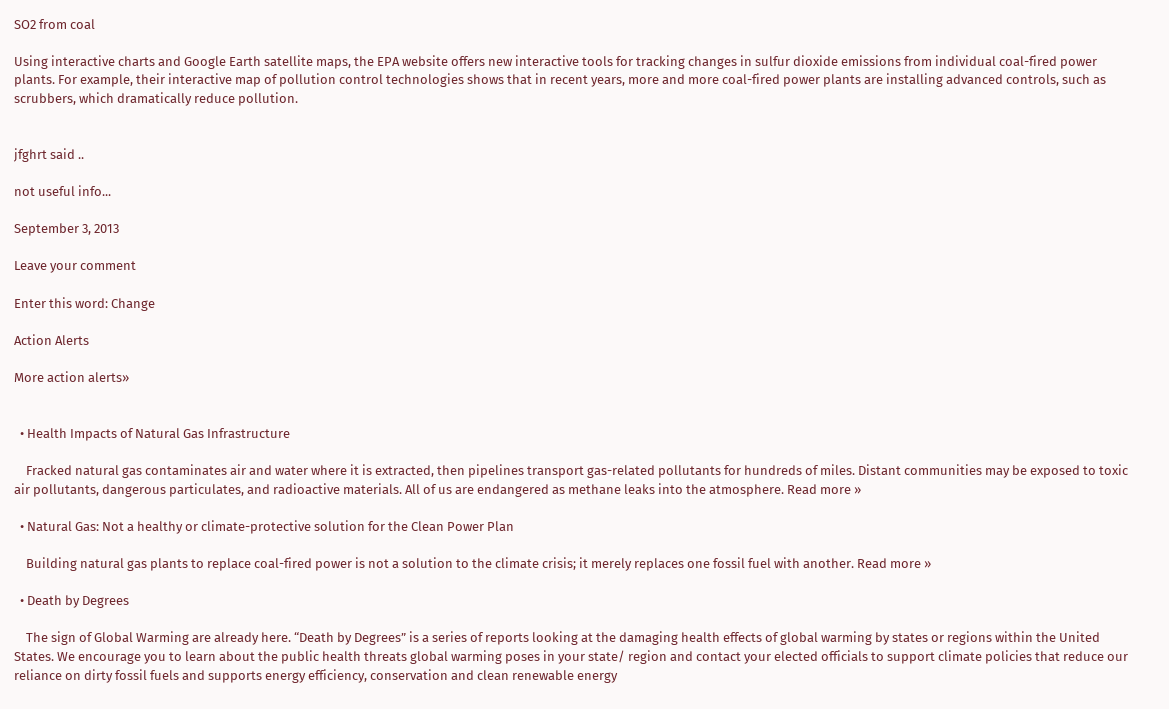SO2 from coal

Using interactive charts and Google Earth satellite maps, the EPA website offers new interactive tools for tracking changes in sulfur dioxide emissions from individual coal-fired power plants. For example, their interactive map of pollution control technologies shows that in recent years, more and more coal-fired power plants are installing advanced controls, such as scrubbers, which dramatically reduce pollution.


jfghrt said ..

not useful info...

September 3, 2013

Leave your comment

Enter this word: Change

Action Alerts

More action alerts»


  • Health Impacts of Natural Gas Infrastructure

    Fracked natural gas contaminates air and water where it is extracted, then pipelines transport gas-related pollutants for hundreds of miles. Distant communities may be exposed to toxic air pollutants, dangerous particulates, and radioactive materials. All of us are endangered as methane leaks into the atmosphere. Read more »

  • Natural Gas: Not a healthy or climate-protective solution for the Clean Power Plan

    Building natural gas plants to replace coal-fired power is not a solution to the climate crisis; it merely replaces one fossil fuel with another. Read more »

  • Death by Degrees

    The sign of Global Warming are already here. “Death by Degrees” is a series of reports looking at the damaging health effects of global warming by states or regions within the United States. We encourage you to learn about the public health threats global warming poses in your state/ region and contact your elected officials to support climate policies that reduce our reliance on dirty fossil fuels and supports energy efficiency, conservation and clean renewable energy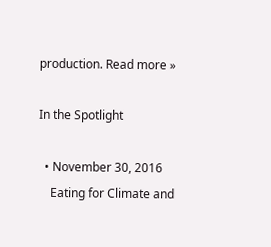production. Read more »

In the Spotlight

  • November 30, 2016
    Eating for Climate and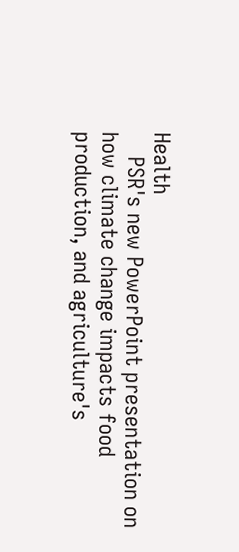Health
    PSR's new PowerPoint presentation on how climate change impacts food production, and agriculture's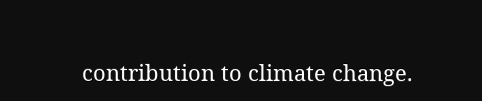contribution to climate change.